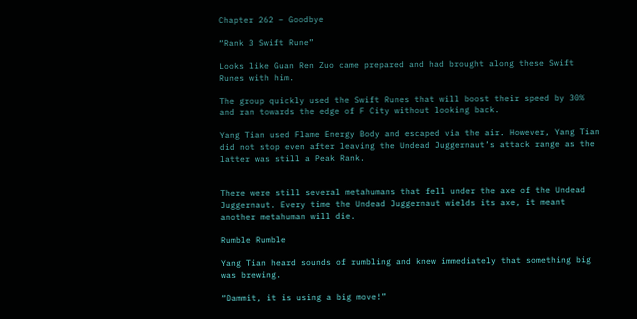Chapter 262 – Goodbye

“Rank 3 Swift Rune”

Looks like Guan Ren Zuo came prepared and had brought along these Swift Runes with him.

The group quickly used the Swift Runes that will boost their speed by 30% and ran towards the edge of F City without looking back.

Yang Tian used Flame Energy Body and escaped via the air. However, Yang Tian did not stop even after leaving the Undead Juggernaut’s attack range as the latter was still a Peak Rank.


There were still several metahumans that fell under the axe of the Undead Juggernaut. Every time the Undead Juggernaut wields its axe, it meant another metahuman will die.

Rumble Rumble

Yang Tian heard sounds of rumbling and knew immediately that something big was brewing.

“Dammit, it is using a big move!”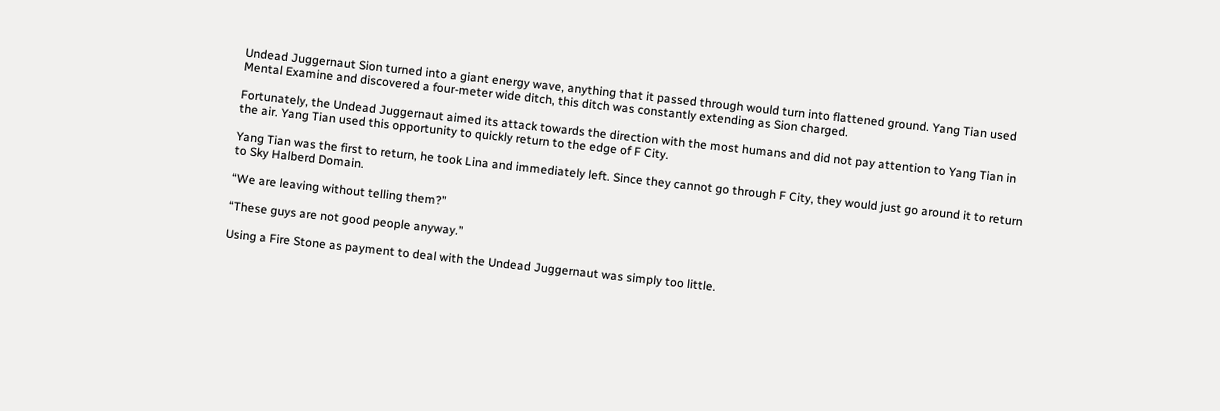Undead Juggernaut Sion turned into a giant energy wave, anything that it passed through would turn into flattened ground. Yang Tian used Mental Examine and discovered a four-meter wide ditch, this ditch was constantly extending as Sion charged.

Fortunately, the Undead Juggernaut aimed its attack towards the direction with the most humans and did not pay attention to Yang Tian in the air. Yang Tian used this opportunity to quickly return to the edge of F City.

Yang Tian was the first to return, he took Lina and immediately left. Since they cannot go through F City, they would just go around it to return to Sky Halberd Domain.

“We are leaving without telling them?”

“These guys are not good people anyway.”

Using a Fire Stone as payment to deal with the Undead Juggernaut was simply too little.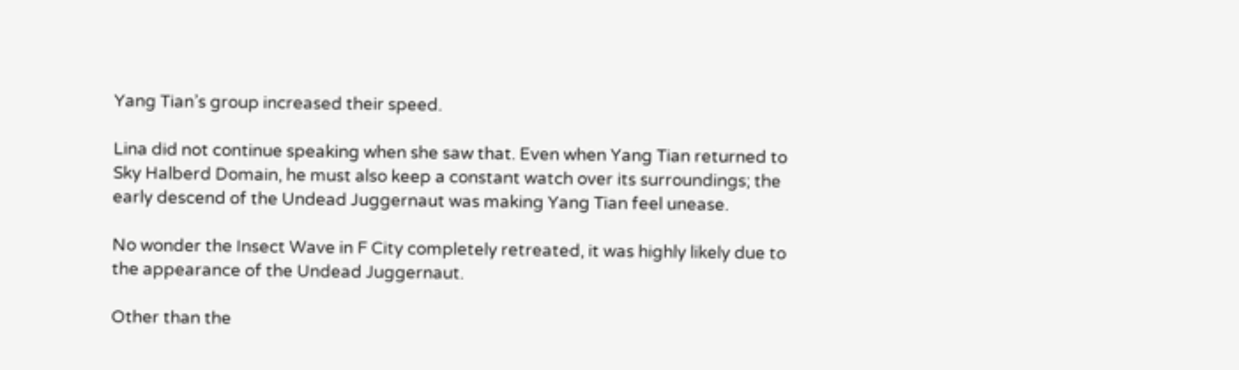Yang Tian’s group increased their speed.

Lina did not continue speaking when she saw that. Even when Yang Tian returned to Sky Halberd Domain, he must also keep a constant watch over its surroundings; the early descend of the Undead Juggernaut was making Yang Tian feel unease.

No wonder the Insect Wave in F City completely retreated, it was highly likely due to the appearance of the Undead Juggernaut.

Other than the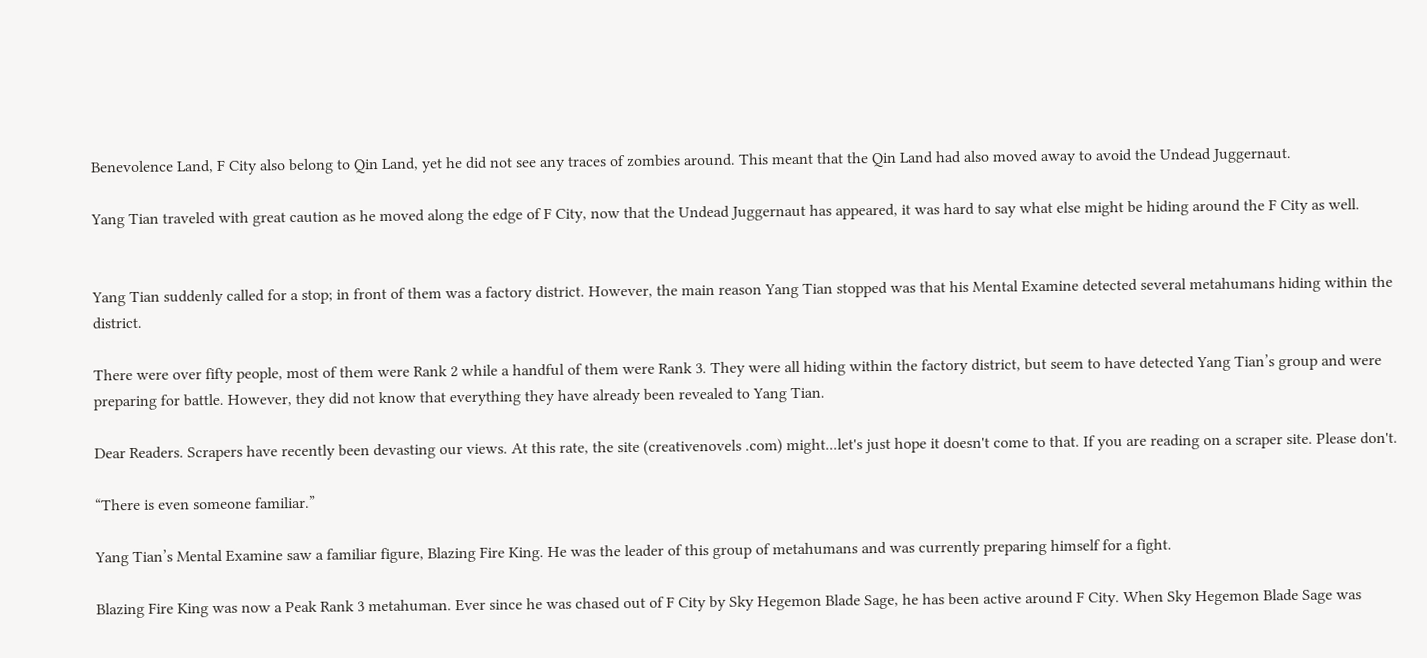Benevolence Land, F City also belong to Qin Land, yet he did not see any traces of zombies around. This meant that the Qin Land had also moved away to avoid the Undead Juggernaut.

Yang Tian traveled with great caution as he moved along the edge of F City, now that the Undead Juggernaut has appeared, it was hard to say what else might be hiding around the F City as well.


Yang Tian suddenly called for a stop; in front of them was a factory district. However, the main reason Yang Tian stopped was that his Mental Examine detected several metahumans hiding within the district.

There were over fifty people, most of them were Rank 2 while a handful of them were Rank 3. They were all hiding within the factory district, but seem to have detected Yang Tian’s group and were preparing for battle. However, they did not know that everything they have already been revealed to Yang Tian.

Dear Readers. Scrapers have recently been devasting our views. At this rate, the site (creativenovels .com) might...let's just hope it doesn't come to that. If you are reading on a scraper site. Please don't.

“There is even someone familiar.”

Yang Tian’s Mental Examine saw a familiar figure, Blazing Fire King. He was the leader of this group of metahumans and was currently preparing himself for a fight.

Blazing Fire King was now a Peak Rank 3 metahuman. Ever since he was chased out of F City by Sky Hegemon Blade Sage, he has been active around F City. When Sky Hegemon Blade Sage was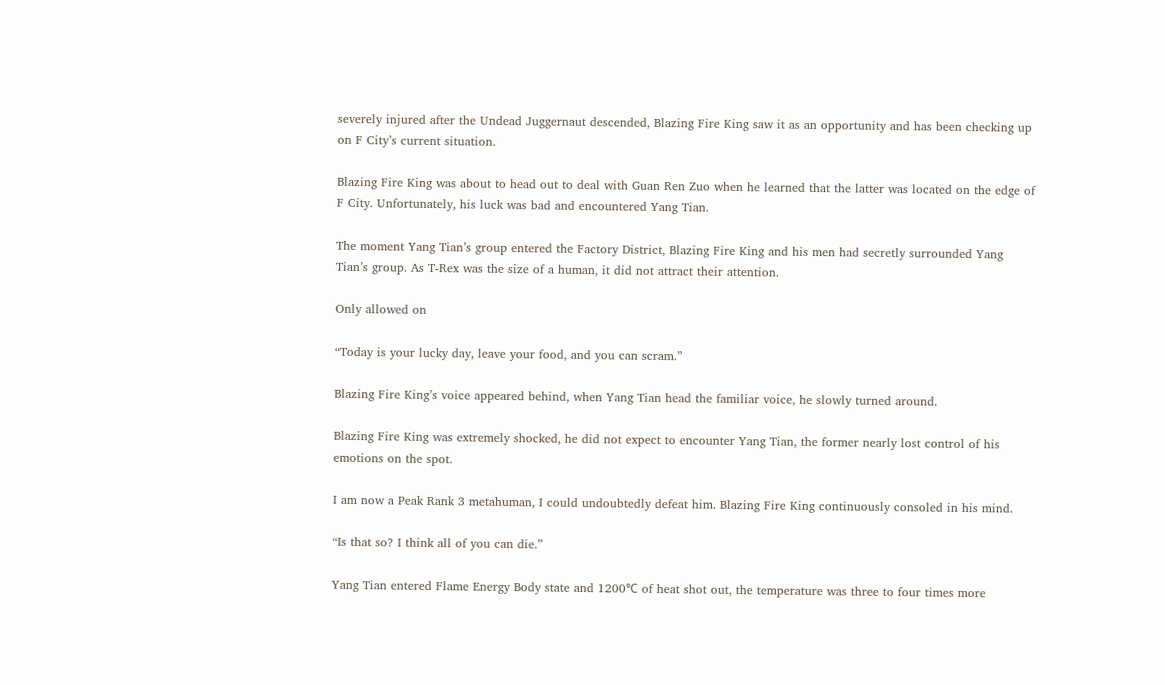severely injured after the Undead Juggernaut descended, Blazing Fire King saw it as an opportunity and has been checking up on F City’s current situation.

Blazing Fire King was about to head out to deal with Guan Ren Zuo when he learned that the latter was located on the edge of F City. Unfortunately, his luck was bad and encountered Yang Tian.

The moment Yang Tian’s group entered the Factory District, Blazing Fire King and his men had secretly surrounded Yang Tian’s group. As T-Rex was the size of a human, it did not attract their attention.

Only allowed on

“Today is your lucky day, leave your food, and you can scram.”

Blazing Fire King’s voice appeared behind, when Yang Tian head the familiar voice, he slowly turned around.

Blazing Fire King was extremely shocked, he did not expect to encounter Yang Tian, the former nearly lost control of his emotions on the spot.

I am now a Peak Rank 3 metahuman, I could undoubtedly defeat him. Blazing Fire King continuously consoled in his mind.

“Is that so? I think all of you can die.”

Yang Tian entered Flame Energy Body state and 1200℃ of heat shot out, the temperature was three to four times more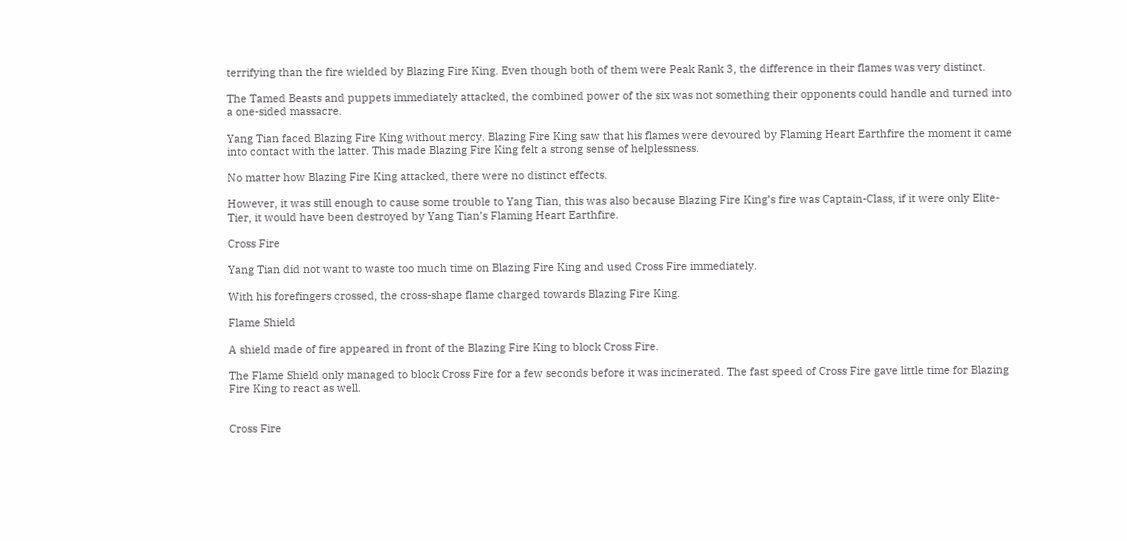terrifying than the fire wielded by Blazing Fire King. Even though both of them were Peak Rank 3, the difference in their flames was very distinct.

The Tamed Beasts and puppets immediately attacked, the combined power of the six was not something their opponents could handle and turned into a one-sided massacre.

Yang Tian faced Blazing Fire King without mercy. Blazing Fire King saw that his flames were devoured by Flaming Heart Earthfire the moment it came into contact with the latter. This made Blazing Fire King felt a strong sense of helplessness.

No matter how Blazing Fire King attacked, there were no distinct effects.

However, it was still enough to cause some trouble to Yang Tian, this was also because Blazing Fire King’s fire was Captain-Class, if it were only Elite-Tier, it would have been destroyed by Yang Tian’s Flaming Heart Earthfire.

Cross Fire

Yang Tian did not want to waste too much time on Blazing Fire King and used Cross Fire immediately.

With his forefingers crossed, the cross-shape flame charged towards Blazing Fire King.

Flame Shield

A shield made of fire appeared in front of the Blazing Fire King to block Cross Fire.

The Flame Shield only managed to block Cross Fire for a few seconds before it was incinerated. The fast speed of Cross Fire gave little time for Blazing Fire King to react as well.


Cross Fire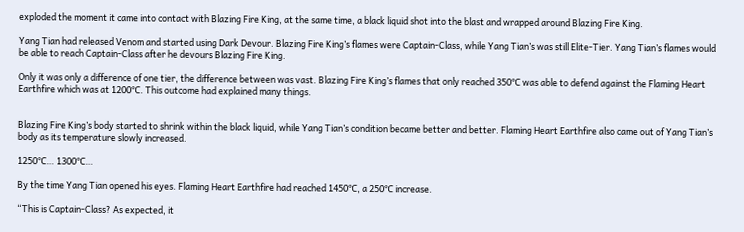exploded the moment it came into contact with Blazing Fire King, at the same time, a black liquid shot into the blast and wrapped around Blazing Fire King.

Yang Tian had released Venom and started using Dark Devour. Blazing Fire King’s flames were Captain-Class, while Yang Tian’s was still Elite-Tier. Yang Tian’s flames would be able to reach Captain-Class after he devours Blazing Fire King.

Only it was only a difference of one tier, the difference between was vast. Blazing Fire King’s flames that only reached 350℃ was able to defend against the Flaming Heart Earthfire which was at 1200℃. This outcome had explained many things.


Blazing Fire King’s body started to shrink within the black liquid, while Yang Tian’s condition became better and better. Flaming Heart Earthfire also came out of Yang Tian’s body as its temperature slowly increased.

1250℃… 1300℃…

By the time Yang Tian opened his eyes. Flaming Heart Earthfire had reached 1450℃, a 250℃ increase.

“This is Captain-Class? As expected, it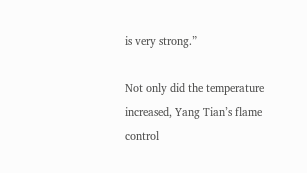is very strong.”

Not only did the temperature increased, Yang Tian’s flame control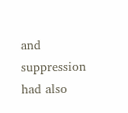and suppression had also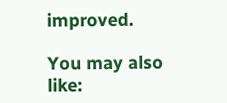improved.

You may also like: